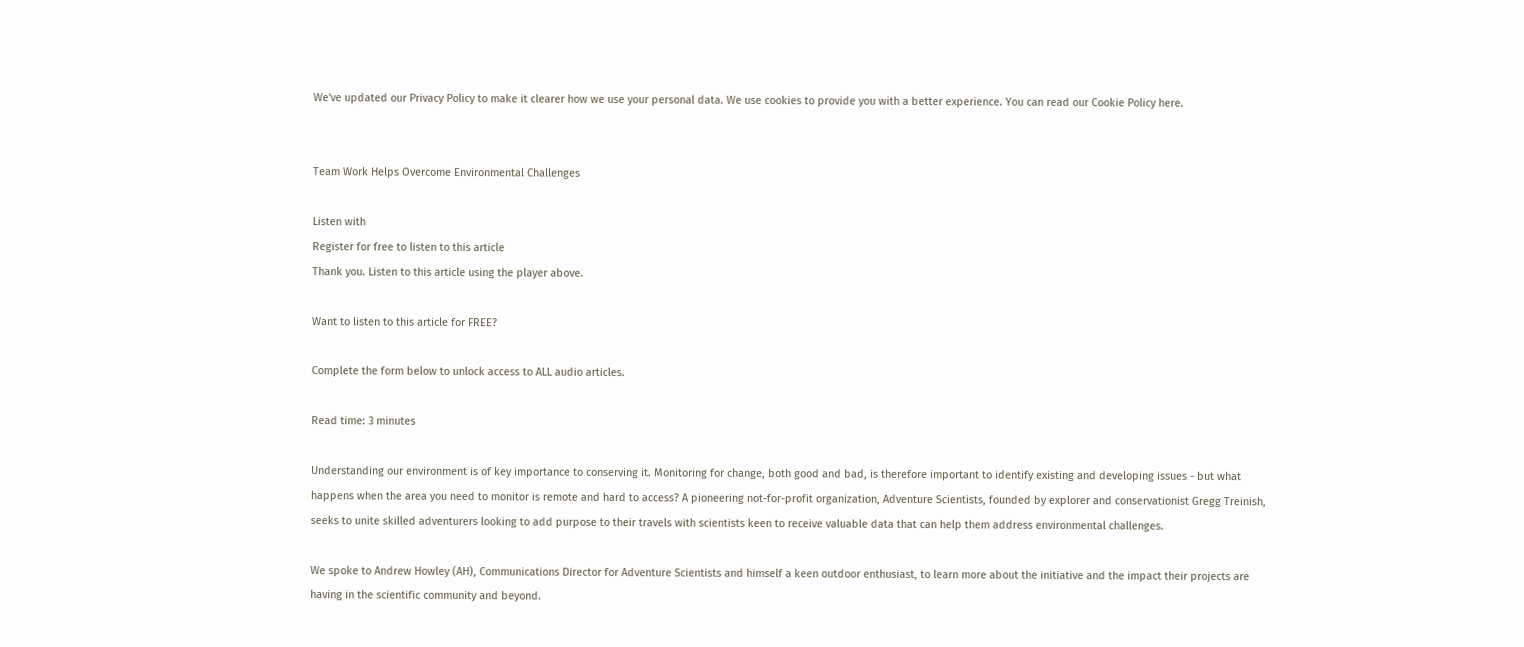We've updated our Privacy Policy to make it clearer how we use your personal data. We use cookies to provide you with a better experience. You can read our Cookie Policy here.


Team Work Helps Overcome Environmental Challenges

Listen with
Register for free to listen to this article
Thank you. Listen to this article using the player above.

Want to listen to this article for FREE?

Complete the form below to unlock access to ALL audio articles.

Read time: 3 minutes

Understanding our environment is of key importance to conserving it. Monitoring for change, both good and bad, is therefore important to identify existing and developing issues - but what happens when the area you need to monitor is remote and hard to access? A pioneering not-for-profit organization, Adventure Scientists, founded by explorer and conservationist Gregg Treinish, seeks to unite skilled adventurers looking to add purpose to their travels with scientists keen to receive valuable data that can help them address environmental challenges.

We spoke to Andrew Howley (AH), Communications Director for Adventure Scientists and himself a keen outdoor enthusiast, to learn more about the initiative and the impact their projects are having in the scientific community and beyond.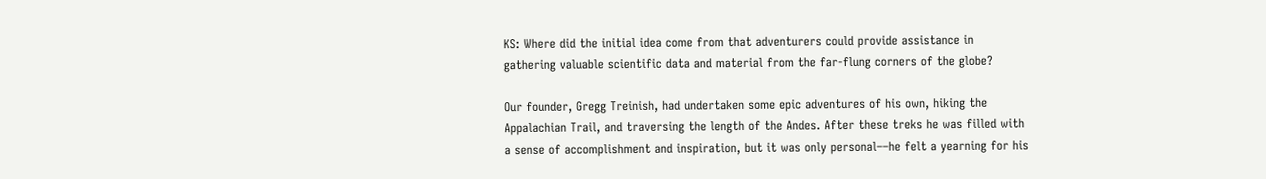KS: Where did the initial idea come from that adventurers could provide assistance in gathering valuable scientific data and material from the far-flung corners of the globe?

Our founder, Gregg Treinish, had undertaken some epic adventures of his own, hiking the Appalachian Trail, and traversing the length of the Andes. After these treks he was filled with a sense of accomplishment and inspiration, but it was only personal––he felt a yearning for his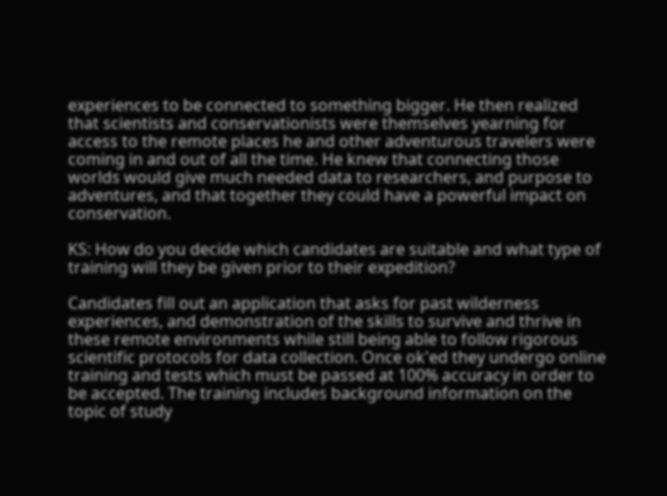experiences to be connected to something bigger. He then realized that scientists and conservationists were themselves yearning for access to the remote places he and other adventurous travelers were coming in and out of all the time. He knew that connecting those worlds would give much needed data to researchers, and purpose to adventures, and that together they could have a powerful impact on conservation.

KS: How do you decide which candidates are suitable and what type of training will they be given prior to their expedition?

Candidates fill out an application that asks for past wilderness experiences, and demonstration of the skills to survive and thrive in these remote environments while still being able to follow rigorous scientific protocols for data collection. Once ok'ed they undergo online training and tests which must be passed at 100% accuracy in order to be accepted. The training includes background information on the topic of study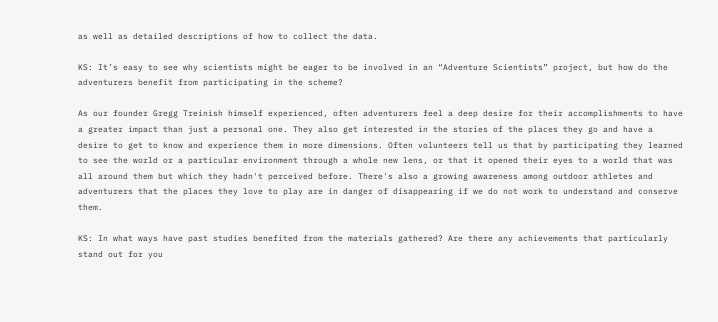as well as detailed descriptions of how to collect the data.

KS: It’s easy to see why scientists might be eager to be involved in an “Adventure Scientists” project, but how do the adventurers benefit from participating in the scheme?

As our founder Gregg Treinish himself experienced, often adventurers feel a deep desire for their accomplishments to have a greater impact than just a personal one. They also get interested in the stories of the places they go and have a desire to get to know and experience them in more dimensions. Often volunteers tell us that by participating they learned to see the world or a particular environment through a whole new lens, or that it opened their eyes to a world that was all around them but which they hadn't perceived before. There's also a growing awareness among outdoor athletes and adventurers that the places they love to play are in danger of disappearing if we do not work to understand and conserve them.

KS: In what ways have past studies benefited from the materials gathered? Are there any achievements that particularly stand out for you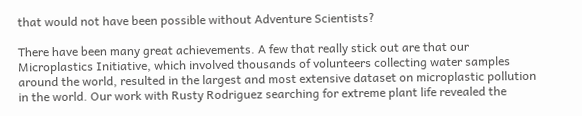that would not have been possible without Adventure Scientists?

There have been many great achievements. A few that really stick out are that our Microplastics Initiative, which involved thousands of volunteers collecting water samples around the world, resulted in the largest and most extensive dataset on microplastic pollution in the world. Our work with Rusty Rodriguez searching for extreme plant life revealed the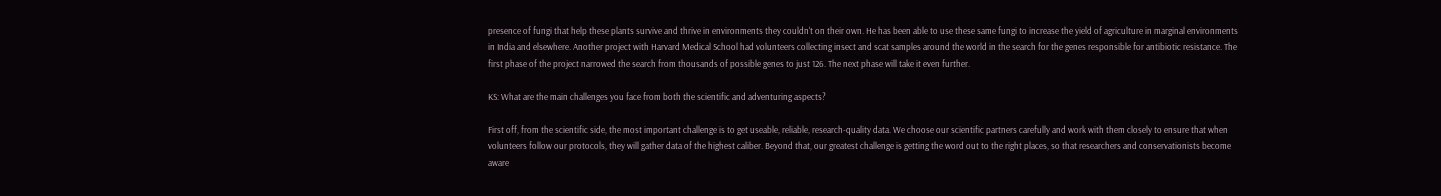presence of fungi that help these plants survive and thrive in environments they couldn't on their own. He has been able to use these same fungi to increase the yield of agriculture in marginal environments in India and elsewhere. Another project with Harvard Medical School had volunteers collecting insect and scat samples around the world in the search for the genes responsible for antibiotic resistance. The first phase of the project narrowed the search from thousands of possible genes to just 126. The next phase will take it even further.

KS: What are the main challenges you face from both the scientific and adventuring aspects?

First off, from the scientific side, the most important challenge is to get useable, reliable, research-quality data. We choose our scientific partners carefully and work with them closely to ensure that when volunteers follow our protocols, they will gather data of the highest caliber. Beyond that, our greatest challenge is getting the word out to the right places, so that researchers and conservationists become aware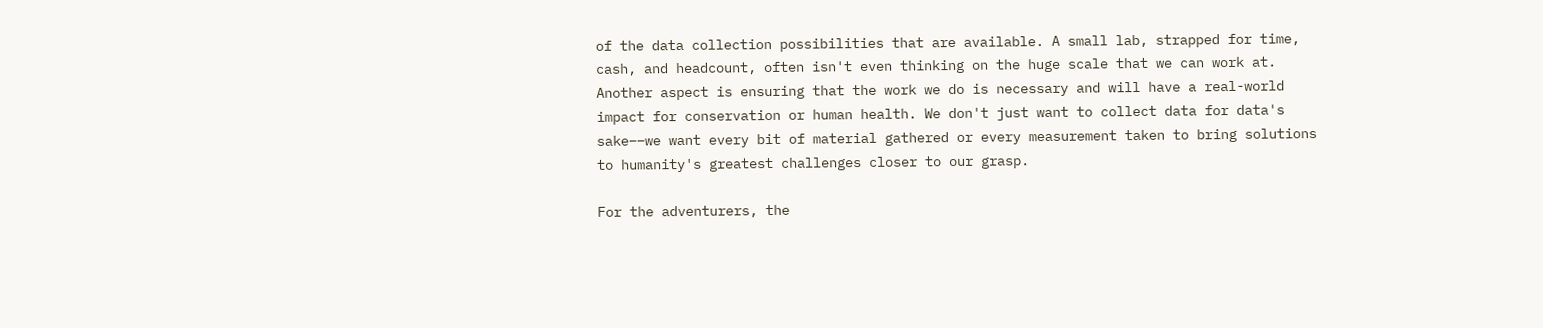of the data collection possibilities that are available. A small lab, strapped for time, cash, and headcount, often isn't even thinking on the huge scale that we can work at. Another aspect is ensuring that the work we do is necessary and will have a real-world impact for conservation or human health. We don't just want to collect data for data's sake––we want every bit of material gathered or every measurement taken to bring solutions to humanity's greatest challenges closer to our grasp.

For the adventurers, the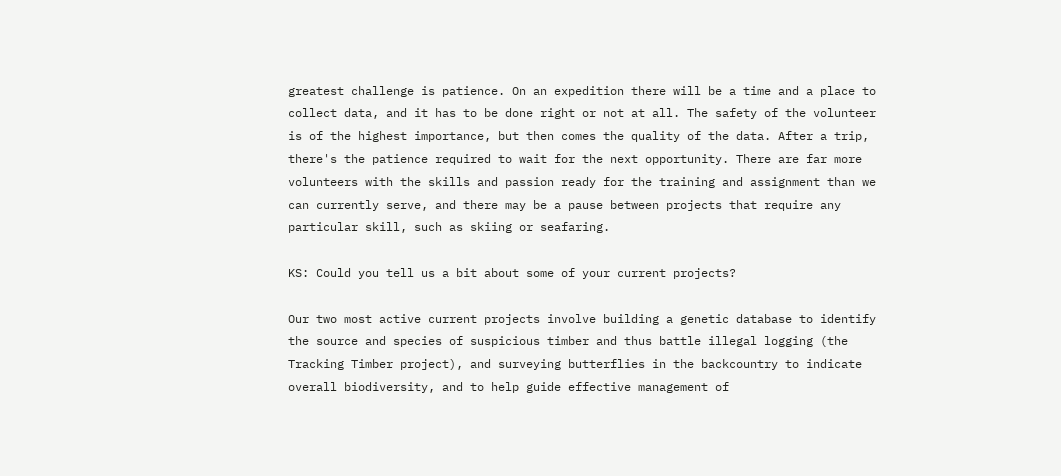greatest challenge is patience. On an expedition there will be a time and a place to collect data, and it has to be done right or not at all. The safety of the volunteer is of the highest importance, but then comes the quality of the data. After a trip, there's the patience required to wait for the next opportunity. There are far more volunteers with the skills and passion ready for the training and assignment than we can currently serve, and there may be a pause between projects that require any particular skill, such as skiing or seafaring.

KS: Could you tell us a bit about some of your current projects?

Our two most active current projects involve building a genetic database to identify the source and species of suspicious timber and thus battle illegal logging (the Tracking Timber project), and surveying butterflies in the backcountry to indicate overall biodiversity, and to help guide effective management of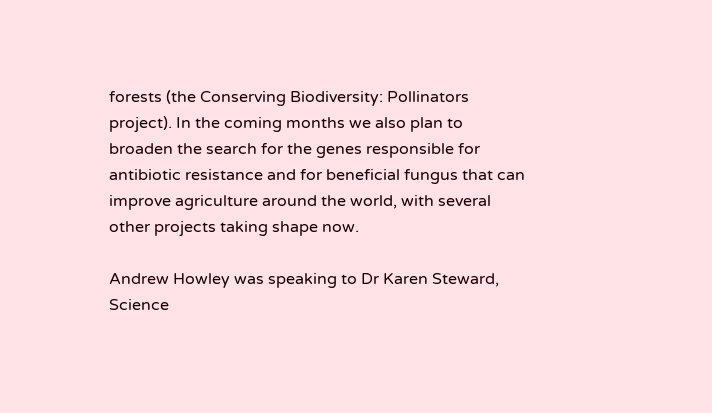forests (the Conserving Biodiversity: Pollinators project). In the coming months we also plan to broaden the search for the genes responsible for antibiotic resistance and for beneficial fungus that can improve agriculture around the world, with several other projects taking shape now.

Andrew Howley was speaking to Dr Karen Steward, Science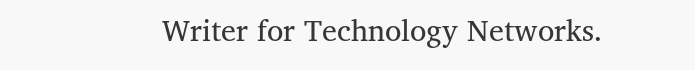Writer for Technology Networks.